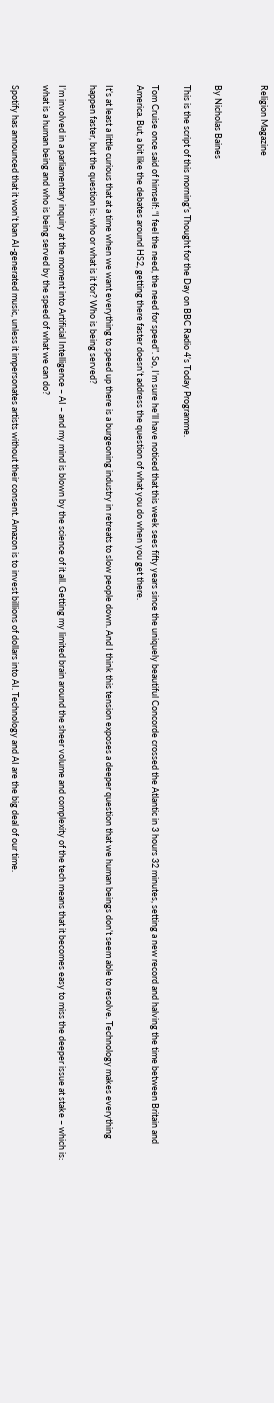Religion Magazine


By Nicholas Baines

This is the script of this morning’s Thought for the Day on BBC Radio 4’s Today Programme.

Tom Cruise once said of himself: “I feel the need, the need for speed”. So, I’m sure he’ll have noticed that this week sees fifty years since the uniquely beautiful Concorde crossed the Atlantic in 3 hours 32 minutes, setting a new record and halving the time between Britain and America. But, a bit like the debates around HS2, getting there faster doesn’t address the question of what you do when you get there.

It’s at least a little curious that at a time when we want everything to speed up there is a burgeoning industry in retreats to slow people down. And I think this tension exposes a deeper question that we human beings don’t seem able to resolve. Technology makes everything happen faster, but the question is: who or what is it for? Who is being served?

I’m involved in a parliamentary inquiry at the moment into Artificial Intelligence – AI – and my mind is blown by the science of it all. Getting my limited brain around the sheer volume and complexity of the tech means that it becomes easy to miss the deeper issue at stake – which is: what is a human being and who is being served by the speed of what we can do?

Spotify has announced that it won’t ban AI-generated music, unless it impersonates artists without their consent. Amazon is to invest billions of dollars into AI. Technology and AI are the big deal of our time.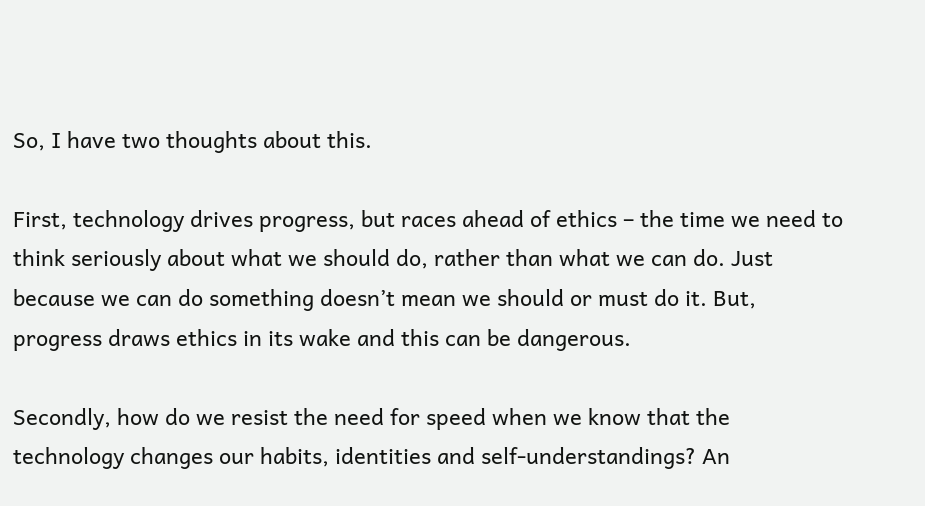So, I have two thoughts about this.

First, technology drives progress, but races ahead of ethics – the time we need to think seriously about what we should do, rather than what we can do. Just because we can do something doesn’t mean we should or must do it. But, progress draws ethics in its wake and this can be dangerous.

Secondly, how do we resist the need for speed when we know that the technology changes our habits, identities and self-understandings? An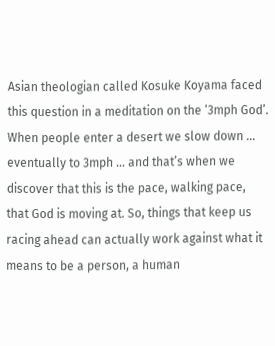Asian theologian called Kosuke Koyama faced this question in a meditation on the ‘3mph God’. When people enter a desert we slow down … eventually to 3mph … and that’s when we discover that this is the pace, walking pace, that God is moving at. So, things that keep us racing ahead can actually work against what it means to be a person, a human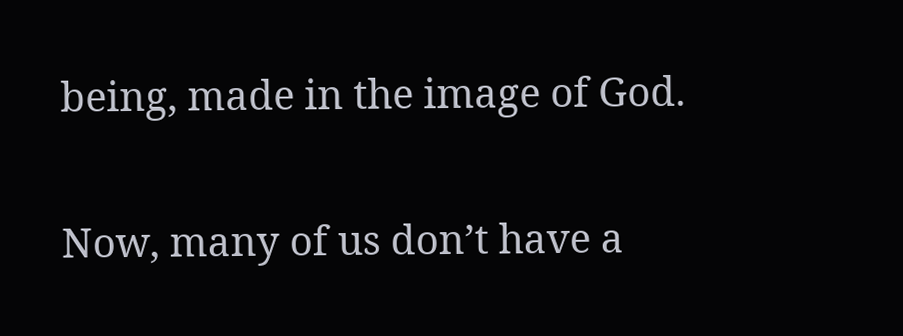being, made in the image of God.

Now, many of us don’t have a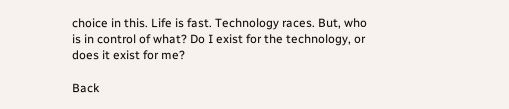choice in this. Life is fast. Technology races. But, who is in control of what? Do I exist for the technology, or does it exist for me?

Back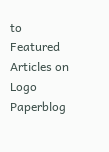to Featured Articles on Logo Paperblog